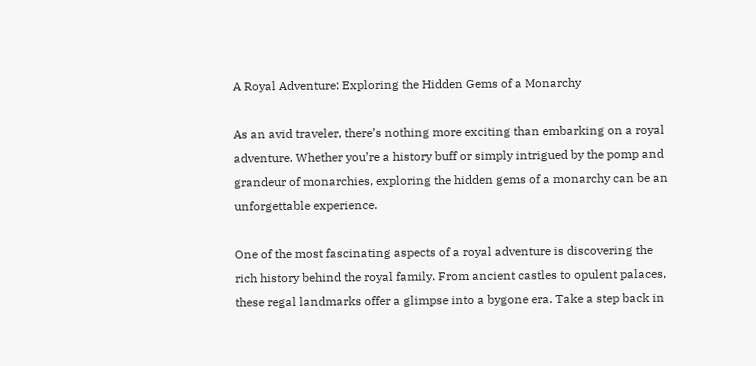A Royal Adventure: Exploring the Hidden Gems of a Monarchy

As an avid traveler, there’s nothing more exciting than embarking on a royal adventure. Whether you’re a history buff or simply intrigued by the pomp and grandeur of monarchies, exploring the hidden gems of a monarchy can be an unforgettable experience.

One of the most fascinating aspects of a royal adventure is discovering the rich history behind the royal family. From ancient castles to opulent palaces, these regal landmarks offer a glimpse into a bygone era. Take a step back in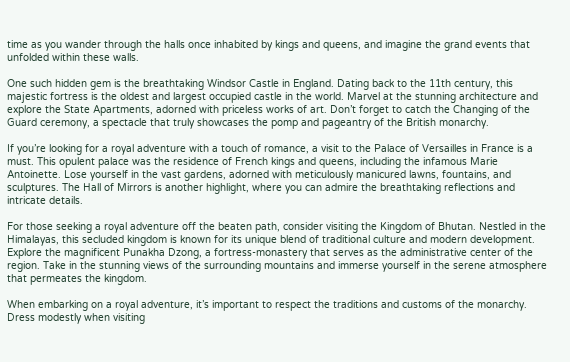time as you wander through the halls once inhabited by kings and queens, and imagine the grand events that unfolded within these walls.

One such hidden gem is the breathtaking Windsor Castle in England. Dating back to the 11th century, this majestic fortress is the oldest and largest occupied castle in the world. Marvel at the stunning architecture and explore the State Apartments, adorned with priceless works of art. Don’t forget to catch the Changing of the Guard ceremony, a spectacle that truly showcases the pomp and pageantry of the British monarchy.

If you’re looking for a royal adventure with a touch of romance, a visit to the Palace of Versailles in France is a must. This opulent palace was the residence of French kings and queens, including the infamous Marie Antoinette. Lose yourself in the vast gardens, adorned with meticulously manicured lawns, fountains, and sculptures. The Hall of Mirrors is another highlight, where you can admire the breathtaking reflections and intricate details.

For those seeking a royal adventure off the beaten path, consider visiting the Kingdom of Bhutan. Nestled in the Himalayas, this secluded kingdom is known for its unique blend of traditional culture and modern development. Explore the magnificent Punakha Dzong, a fortress-monastery that serves as the administrative center of the region. Take in the stunning views of the surrounding mountains and immerse yourself in the serene atmosphere that permeates the kingdom.

When embarking on a royal adventure, it’s important to respect the traditions and customs of the monarchy. Dress modestly when visiting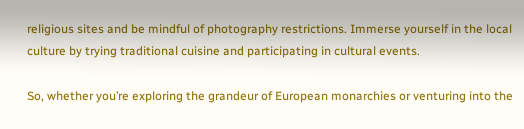religious sites and be mindful of photography restrictions. Immerse yourself in the local culture by trying traditional cuisine and participating in cultural events.

So, whether you’re exploring the grandeur of European monarchies or venturing into the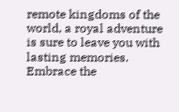remote kingdoms of the world, a royal adventure is sure to leave you with lasting memories. Embrace the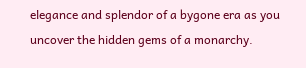elegance and splendor of a bygone era as you uncover the hidden gems of a monarchy.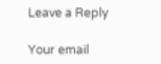Leave a Reply

Your email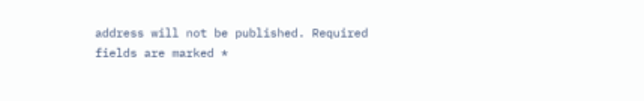address will not be published. Required fields are marked *